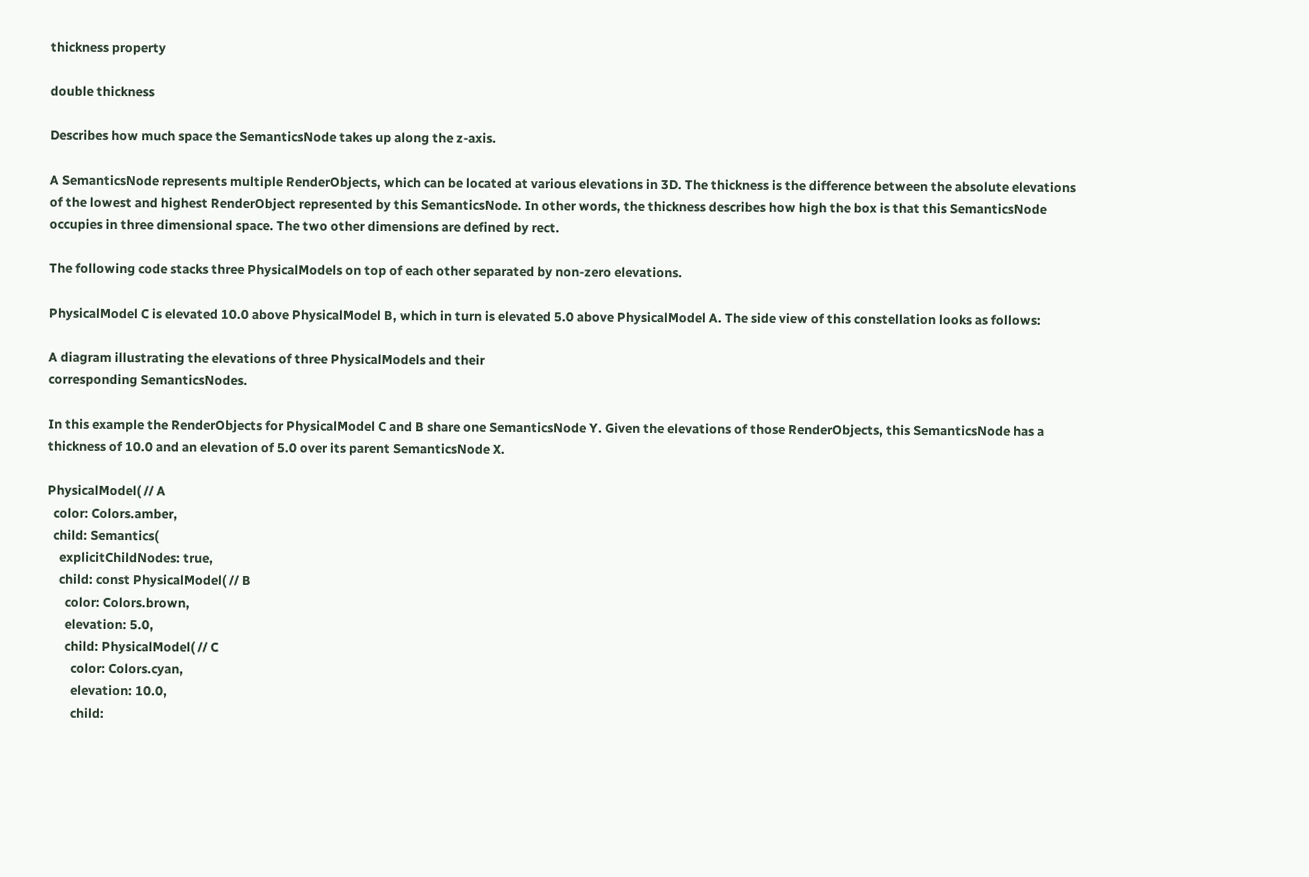thickness property

double thickness

Describes how much space the SemanticsNode takes up along the z-axis.

A SemanticsNode represents multiple RenderObjects, which can be located at various elevations in 3D. The thickness is the difference between the absolute elevations of the lowest and highest RenderObject represented by this SemanticsNode. In other words, the thickness describes how high the box is that this SemanticsNode occupies in three dimensional space. The two other dimensions are defined by rect.

The following code stacks three PhysicalModels on top of each other separated by non-zero elevations.

PhysicalModel C is elevated 10.0 above PhysicalModel B, which in turn is elevated 5.0 above PhysicalModel A. The side view of this constellation looks as follows:

A diagram illustrating the elevations of three PhysicalModels and their
corresponding SemanticsNodes.

In this example the RenderObjects for PhysicalModel C and B share one SemanticsNode Y. Given the elevations of those RenderObjects, this SemanticsNode has a thickness of 10.0 and an elevation of 5.0 over its parent SemanticsNode X.

PhysicalModel( // A
  color: Colors.amber,
  child: Semantics(
    explicitChildNodes: true,
    child: const PhysicalModel( // B
      color: Colors.brown,
      elevation: 5.0,
      child: PhysicalModel( // C
        color: Colors.cyan,
        elevation: 10.0,
        child: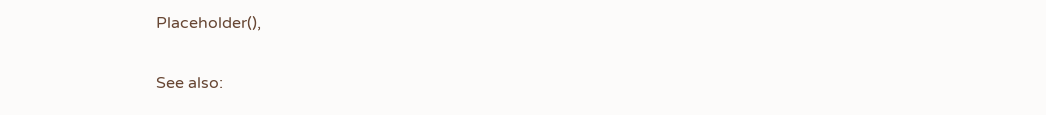Placeholder(),

See also: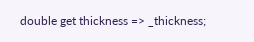double get thickness => _thickness;